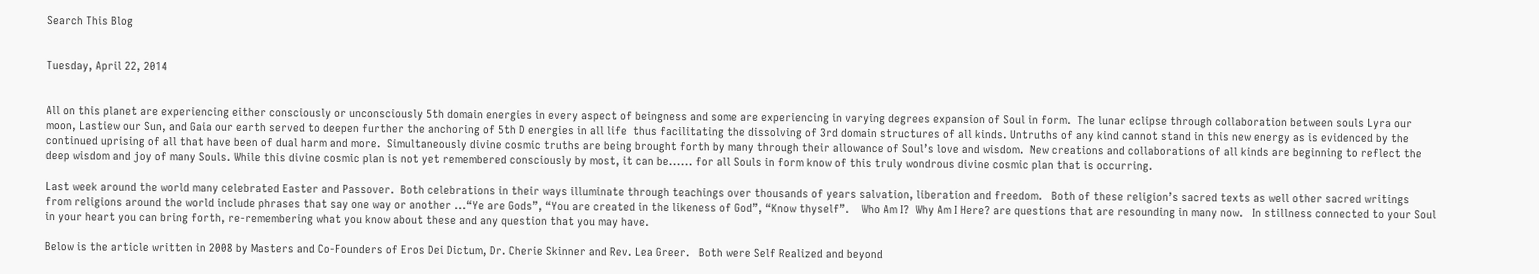Search This Blog


Tuesday, April 22, 2014


All on this planet are experiencing either consciously or unconsciously 5th domain energies in every aspect of beingness and some are experiencing in varying degrees expansion of Soul in form.  The lunar eclipse through collaboration between souls Lyra our moon, Lastiew our Sun, and Gaia our earth served to deepen further the anchoring of 5th D energies in all life  thus facilitating the dissolving of 3rd domain structures of all kinds. Untruths of any kind cannot stand in this new energy as is evidenced by the continued uprising of all that have been of dual harm and more.  Simultaneously divine cosmic truths are being brought forth by many through their allowance of Soul’s love and wisdom.  New creations and collaborations of all kinds are beginning to reflect the deep wisdom and joy of many Souls. While this divine cosmic plan is not yet remembered consciously by most, it can be...... for all Souls in form know of this truly wondrous divine cosmic plan that is occurring.

Last week around the world many celebrated Easter and Passover.  Both celebrations in their ways illuminate through teachings over thousands of years salvation, liberation and freedom.   Both of these religion’s sacred texts as well other sacred writings from religions around the world include phrases that say one way or another ...“Ye are Gods”, “You are created in the likeness of God”, “Know thyself”.    Who Am I?  Why Am I Here? are questions that are resounding in many now.   In stillness connected to your Soul in your heart you can bring forth, re-remembering what you know about these and any question that you may have.

Below is the article written in 2008 by Masters and Co-Founders of Eros Dei Dictum, Dr. Cherie Skinner and Rev. Lea Greer.   Both were Self Realized and beyond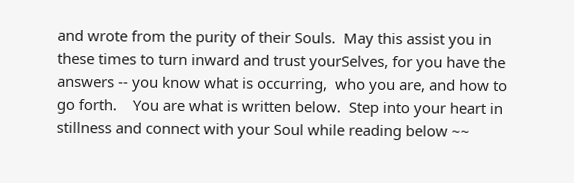and wrote from the purity of their Souls.  May this assist you in these times to turn inward and trust yourSelves, for you have the answers -- you know what is occurring,  who you are, and how to go forth.    You are what is written below.  Step into your heart in stillness and connect with your Soul while reading below ~~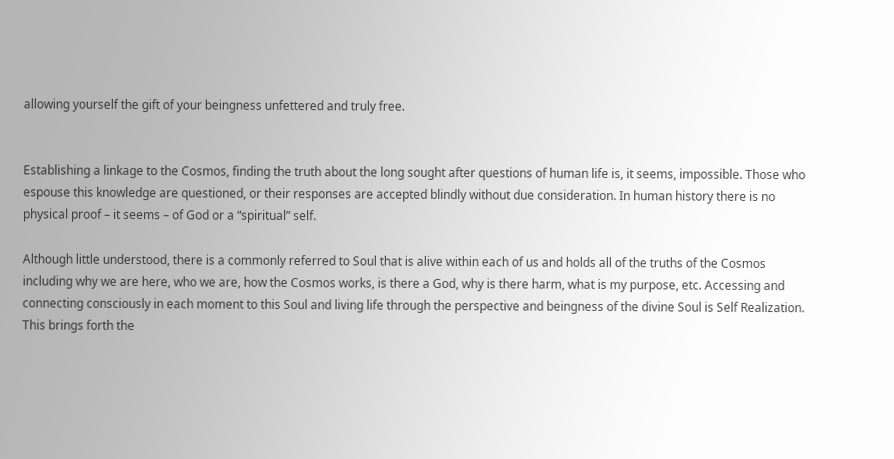allowing yourself the gift of your beingness unfettered and truly free.


Establishing a linkage to the Cosmos, finding the truth about the long sought after questions of human life is, it seems, impossible. Those who espouse this knowledge are questioned, or their responses are accepted blindly without due consideration. In human history there is no physical proof – it seems – of God or a “spiritual” self.

Although little understood, there is a commonly referred to Soul that is alive within each of us and holds all of the truths of the Cosmos including why we are here, who we are, how the Cosmos works, is there a God, why is there harm, what is my purpose, etc. Accessing and connecting consciously in each moment to this Soul and living life through the perspective and beingness of the divine Soul is Self Realization. This brings forth the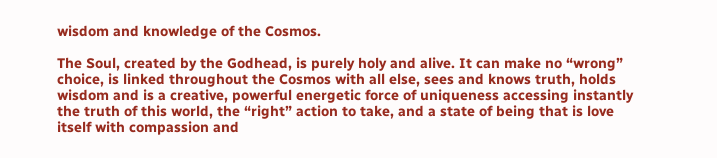wisdom and knowledge of the Cosmos.

The Soul, created by the Godhead, is purely holy and alive. It can make no “wrong” choice, is linked throughout the Cosmos with all else, sees and knows truth, holds wisdom and is a creative, powerful energetic force of uniqueness accessing instantly the truth of this world, the “right” action to take, and a state of being that is love itself with compassion and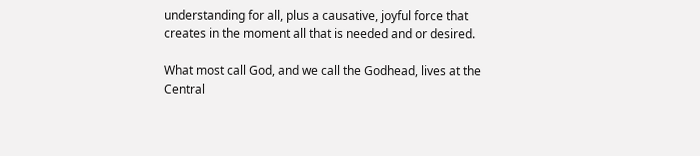understanding for all, plus a causative, joyful force that creates in the moment all that is needed and or desired.

What most call God, and we call the Godhead, lives at the Central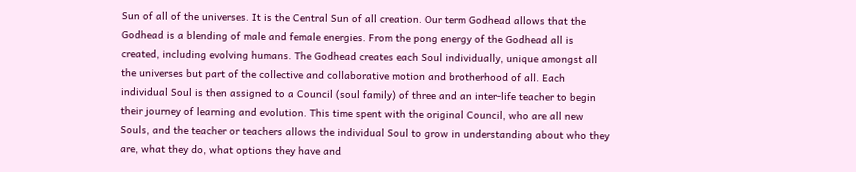Sun of all of the universes. It is the Central Sun of all creation. Our term Godhead allows that the Godhead is a blending of male and female energies. From the pong energy of the Godhead all is created, including evolving humans. The Godhead creates each Soul individually, unique amongst all the universes but part of the collective and collaborative motion and brotherhood of all. Each individual Soul is then assigned to a Council (soul family) of three and an inter-life teacher to begin their journey of learning and evolution. This time spent with the original Council, who are all new Souls, and the teacher or teachers allows the individual Soul to grow in understanding about who they are, what they do, what options they have and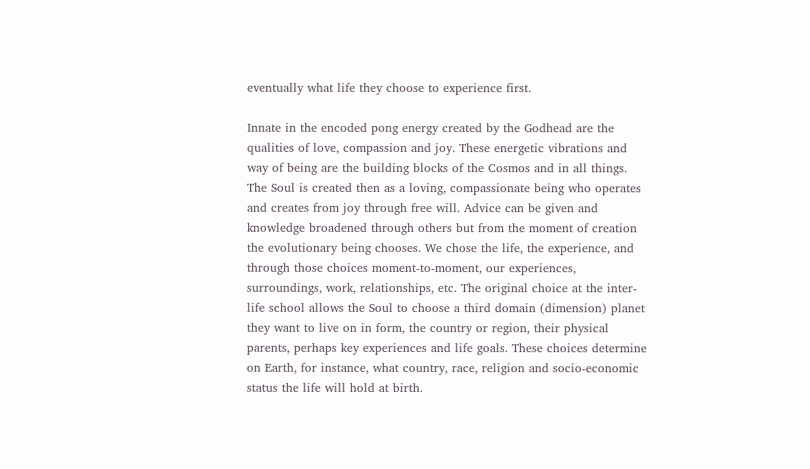eventually what life they choose to experience first.

Innate in the encoded pong energy created by the Godhead are the qualities of love, compassion and joy. These energetic vibrations and way of being are the building blocks of the Cosmos and in all things. The Soul is created then as a loving, compassionate being who operates and creates from joy through free will. Advice can be given and knowledge broadened through others but from the moment of creation the evolutionary being chooses. We chose the life, the experience, and through those choices moment-to-moment, our experiences, surroundings, work, relationships, etc. The original choice at the inter-life school allows the Soul to choose a third domain (dimension) planet they want to live on in form, the country or region, their physical parents, perhaps key experiences and life goals. These choices determine on Earth, for instance, what country, race, religion and socio-economic status the life will hold at birth.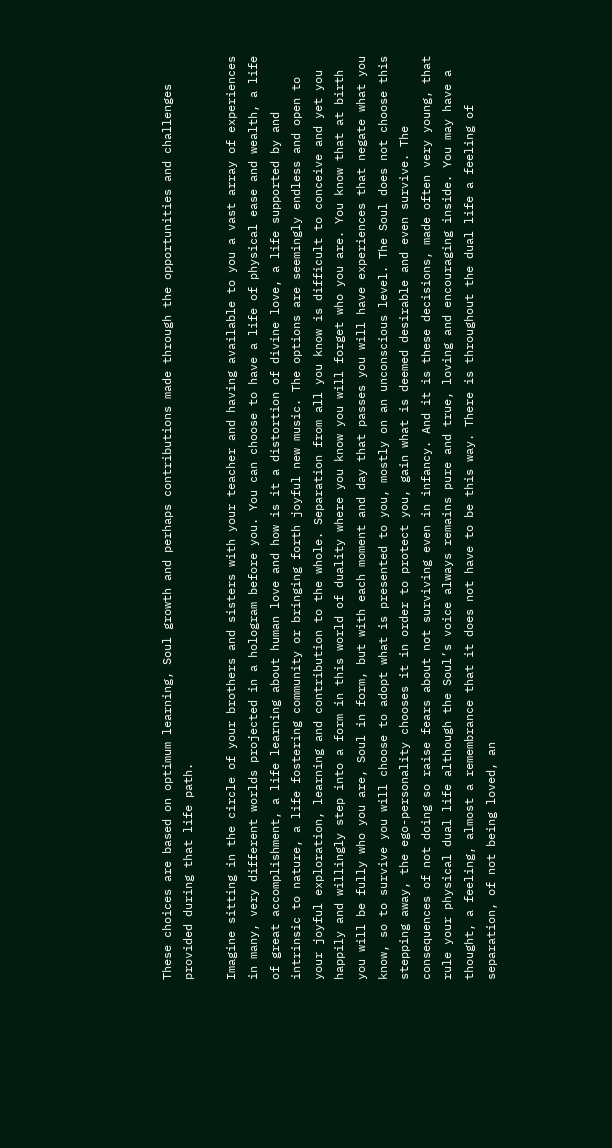These choices are based on optimum learning, Soul growth and perhaps contributions made through the opportunities and challenges provided during that life path.

Imagine sitting in the circle of your brothers and sisters with your teacher and having available to you a vast array of experiences in many, very different worlds projected in a hologram before you. You can choose to have a life of physical ease and wealth, a life of great accomplishment, a life learning about human love and how is it a distortion of divine love, a life supported by and intrinsic to nature, a life fostering community or bringing forth joyful new music. The options are seemingly endless and open to your joyful exploration, learning and contribution to the whole. Separation from all you know is difficult to conceive and yet you happily and willingly step into a form in this world of duality where you know you will forget who you are. You know that at birth you will be fully who you are, Soul in form, but with each moment and day that passes you will have experiences that negate what you know, so to survive you will choose to adopt what is presented to you, mostly on an unconscious level. The Soul does not choose this stepping away, the ego-personality chooses it in order to protect you, gain what is deemed desirable and even survive. The consequences of not doing so raise fears about not surviving even in infancy. And it is these decisions, made often very young, that rule your physical dual life although the Soul’s voice always remains pure and true, loving and encouraging inside. You may have a thought, a feeling, almost a remembrance that it does not have to be this way. There is throughout the dual life a feeling of separation, of not being loved, an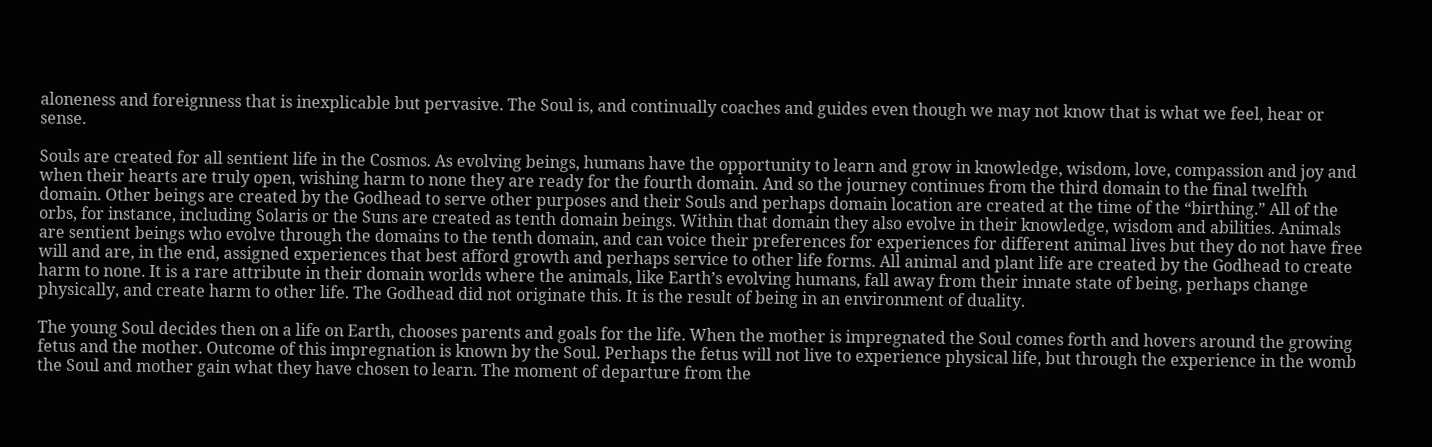aloneness and foreignness that is inexplicable but pervasive. The Soul is, and continually coaches and guides even though we may not know that is what we feel, hear or sense.

Souls are created for all sentient life in the Cosmos. As evolving beings, humans have the opportunity to learn and grow in knowledge, wisdom, love, compassion and joy and when their hearts are truly open, wishing harm to none they are ready for the fourth domain. And so the journey continues from the third domain to the final twelfth domain. Other beings are created by the Godhead to serve other purposes and their Souls and perhaps domain location are created at the time of the “birthing.” All of the orbs, for instance, including Solaris or the Suns are created as tenth domain beings. Within that domain they also evolve in their knowledge, wisdom and abilities. Animals are sentient beings who evolve through the domains to the tenth domain, and can voice their preferences for experiences for different animal lives but they do not have free will and are, in the end, assigned experiences that best afford growth and perhaps service to other life forms. All animal and plant life are created by the Godhead to create harm to none. It is a rare attribute in their domain worlds where the animals, like Earth’s evolving humans, fall away from their innate state of being, perhaps change physically, and create harm to other life. The Godhead did not originate this. It is the result of being in an environment of duality.

The young Soul decides then on a life on Earth, chooses parents and goals for the life. When the mother is impregnated the Soul comes forth and hovers around the growing fetus and the mother. Outcome of this impregnation is known by the Soul. Perhaps the fetus will not live to experience physical life, but through the experience in the womb the Soul and mother gain what they have chosen to learn. The moment of departure from the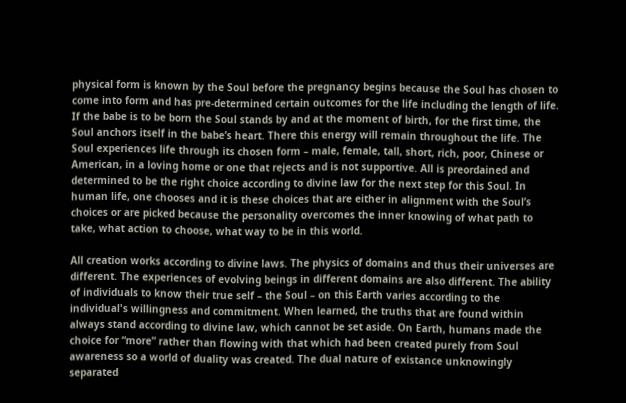physical form is known by the Soul before the pregnancy begins because the Soul has chosen to come into form and has pre-determined certain outcomes for the life including the length of life. If the babe is to be born the Soul stands by and at the moment of birth, for the first time, the Soul anchors itself in the babe’s heart. There this energy will remain throughout the life. The Soul experiences life through its chosen form – male, female, tall, short, rich, poor, Chinese or American, in a loving home or one that rejects and is not supportive. All is preordained and determined to be the right choice according to divine law for the next step for this Soul. In human life, one chooses and it is these choices that are either in alignment with the Soul’s choices or are picked because the personality overcomes the inner knowing of what path to take, what action to choose, what way to be in this world.

All creation works according to divine laws. The physics of domains and thus their universes are different. The experiences of evolving beings in different domains are also different. The ability of individuals to know their true self – the Soul – on this Earth varies according to the individual's willingness and commitment. When learned, the truths that are found within always stand according to divine law, which cannot be set aside. On Earth, humans made the choice for “more” rather than flowing with that which had been created purely from Soul awareness so a world of duality was created. The dual nature of existance unknowingly separated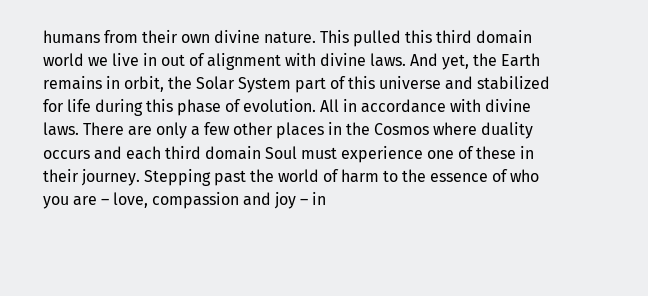humans from their own divine nature. This pulled this third domain world we live in out of alignment with divine laws. And yet, the Earth remains in orbit, the Solar System part of this universe and stabilized for life during this phase of evolution. All in accordance with divine laws. There are only a few other places in the Cosmos where duality occurs and each third domain Soul must experience one of these in their journey. Stepping past the world of harm to the essence of who you are – love, compassion and joy – in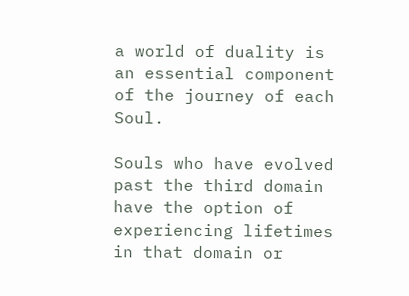a world of duality is an essential component of the journey of each Soul.

Souls who have evolved past the third domain have the option of experiencing lifetimes in that domain or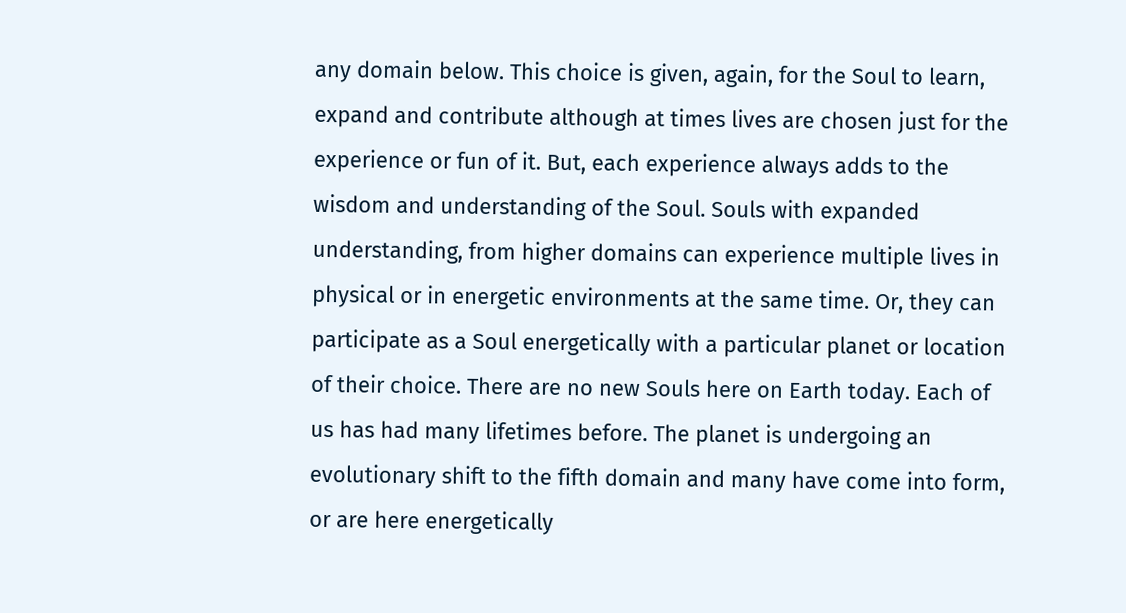any domain below. This choice is given, again, for the Soul to learn, expand and contribute although at times lives are chosen just for the experience or fun of it. But, each experience always adds to the wisdom and understanding of the Soul. Souls with expanded understanding, from higher domains can experience multiple lives in physical or in energetic environments at the same time. Or, they can participate as a Soul energetically with a particular planet or location of their choice. There are no new Souls here on Earth today. Each of us has had many lifetimes before. The planet is undergoing an evolutionary shift to the fifth domain and many have come into form, or are here energetically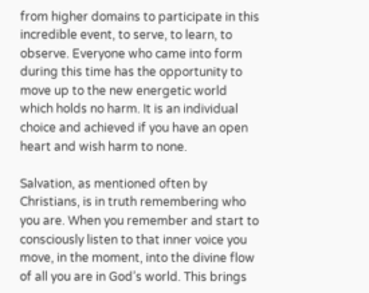from higher domains to participate in this incredible event, to serve, to learn, to observe. Everyone who came into form during this time has the opportunity to move up to the new energetic world which holds no harm. It is an individual choice and achieved if you have an open heart and wish harm to none.

Salvation, as mentioned often by Christians, is in truth remembering who you are. When you remember and start to consciously listen to that inner voice you move, in the moment, into the divine flow of all you are in God’s world. This brings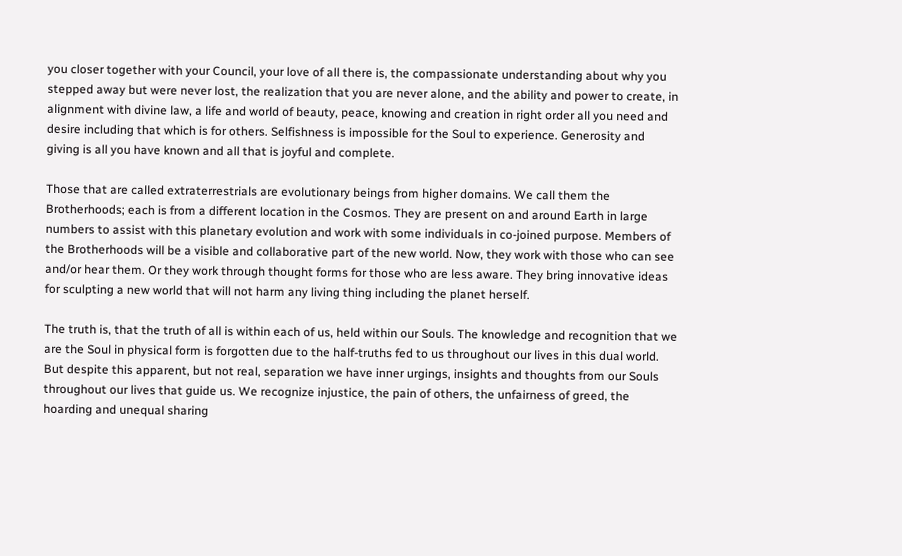you closer together with your Council, your love of all there is, the compassionate understanding about why you stepped away but were never lost, the realization that you are never alone, and the ability and power to create, in alignment with divine law, a life and world of beauty, peace, knowing and creation in right order all you need and desire including that which is for others. Selfishness is impossible for the Soul to experience. Generosity and giving is all you have known and all that is joyful and complete.

Those that are called extraterrestrials are evolutionary beings from higher domains. We call them the Brotherhoods; each is from a different location in the Cosmos. They are present on and around Earth in large numbers to assist with this planetary evolution and work with some individuals in co-joined purpose. Members of the Brotherhoods will be a visible and collaborative part of the new world. Now, they work with those who can see and/or hear them. Or they work through thought forms for those who are less aware. They bring innovative ideas for sculpting a new world that will not harm any living thing including the planet herself.

The truth is, that the truth of all is within each of us, held within our Souls. The knowledge and recognition that we are the Soul in physical form is forgotten due to the half-truths fed to us throughout our lives in this dual world. But despite this apparent, but not real, separation we have inner urgings, insights and thoughts from our Souls throughout our lives that guide us. We recognize injustice, the pain of others, the unfairness of greed, the hoarding and unequal sharing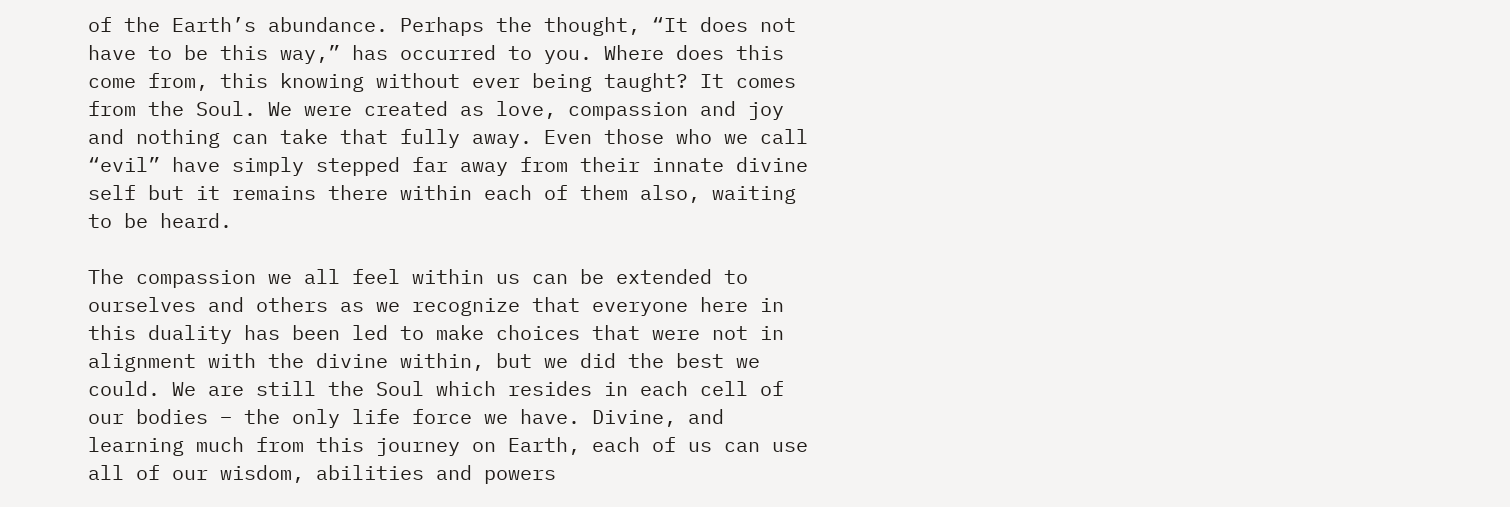of the Earth’s abundance. Perhaps the thought, “It does not have to be this way,” has occurred to you. Where does this come from, this knowing without ever being taught? It comes from the Soul. We were created as love, compassion and joy and nothing can take that fully away. Even those who we call “evil” have simply stepped far away from their innate divine self but it remains there within each of them also, waiting to be heard.

The compassion we all feel within us can be extended to ourselves and others as we recognize that everyone here in this duality has been led to make choices that were not in alignment with the divine within, but we did the best we could. We are still the Soul which resides in each cell of our bodies – the only life force we have. Divine, and learning much from this journey on Earth, each of us can use all of our wisdom, abilities and powers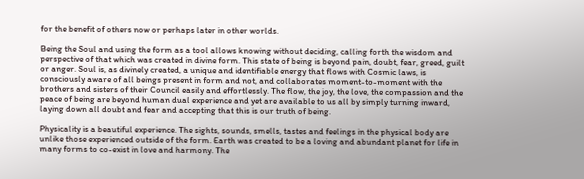for the benefit of others now or perhaps later in other worlds.

Being the Soul and using the form as a tool allows knowing without deciding, calling forth the wisdom and perspective of that which was created in divine form. This state of being is beyond pain, doubt, fear, greed, guilt or anger. Soul is, as divinely created, a unique and identifiable energy that flows with Cosmic laws, is consciously aware of all beings present in form and not, and collaborates moment-to-moment with the brothers and sisters of their Council easily and effortlessly. The flow, the joy, the love, the compassion and the peace of being are beyond human dual experience and yet are available to us all by simply turning inward, laying down all doubt and fear and accepting that this is our truth of being.

Physicality is a beautiful experience. The sights, sounds, smells, tastes and feelings in the physical body are unlike those experienced outside of the form. Earth was created to be a loving and abundant planet for life in many forms to co-exist in love and harmony. The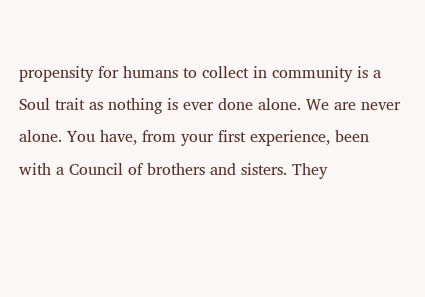propensity for humans to collect in community is a Soul trait as nothing is ever done alone. We are never alone. You have, from your first experience, been with a Council of brothers and sisters. They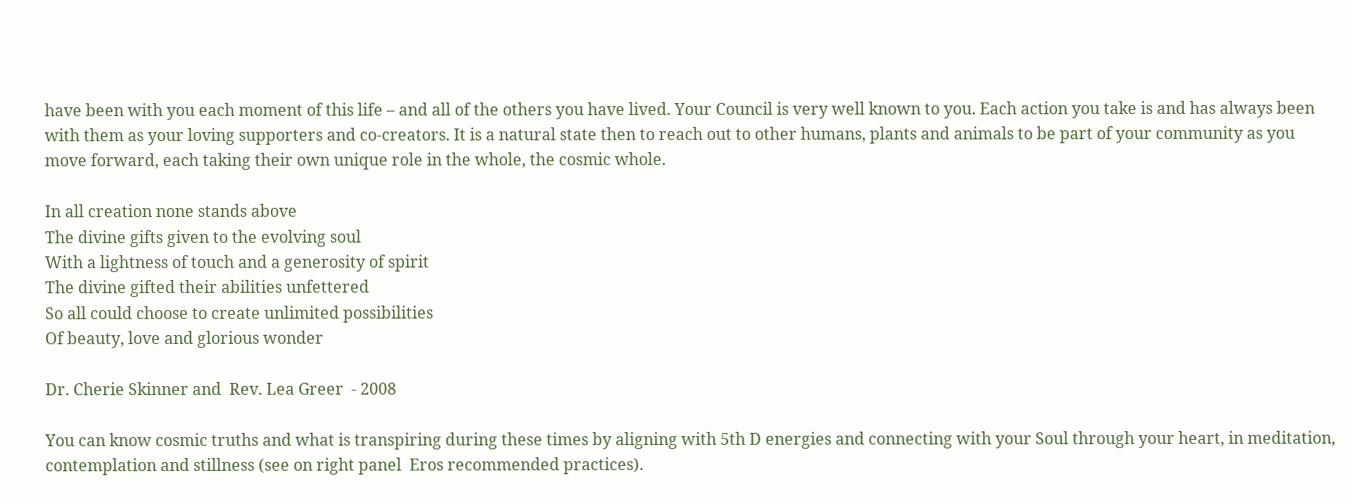have been with you each moment of this life – and all of the others you have lived. Your Council is very well known to you. Each action you take is and has always been with them as your loving supporters and co-creators. It is a natural state then to reach out to other humans, plants and animals to be part of your community as you move forward, each taking their own unique role in the whole, the cosmic whole.

In all creation none stands above
The divine gifts given to the evolving soul
With a lightness of touch and a generosity of spirit
The divine gifted their abilities unfettered
So all could choose to create unlimited possibilities
Of beauty, love and glorious wonder

Dr. Cherie Skinner and  Rev. Lea Greer  - 2008

You can know cosmic truths and what is transpiring during these times by aligning with 5th D energies and connecting with your Soul through your heart, in meditation, contemplation and stillness (see on right panel  Eros recommended practices).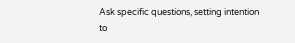Ask specific questions, setting intention to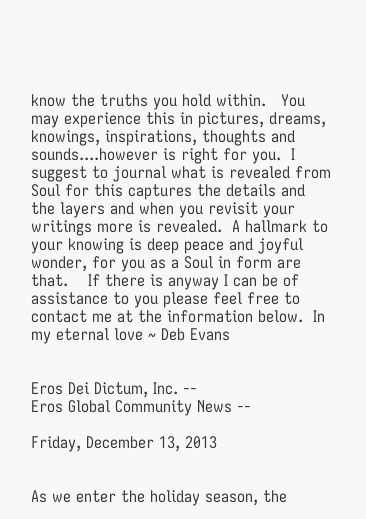know the truths you hold within.   You may experience this in pictures, dreams,  knowings, inspirations, thoughts and sounds....however is right for you.  I suggest to journal what is revealed from Soul for this captures the details and the layers and when you revisit your writings more is revealed.  A hallmark to your knowing is deep peace and joyful wonder, for you as a Soul in form are that.    If there is anyway I can be of  assistance to you please feel free to contact me at the information below.  In my eternal love ~ Deb Evans


Eros Dei Dictum, Inc. --
Eros Global Community News --

Friday, December 13, 2013


As we enter the holiday season, the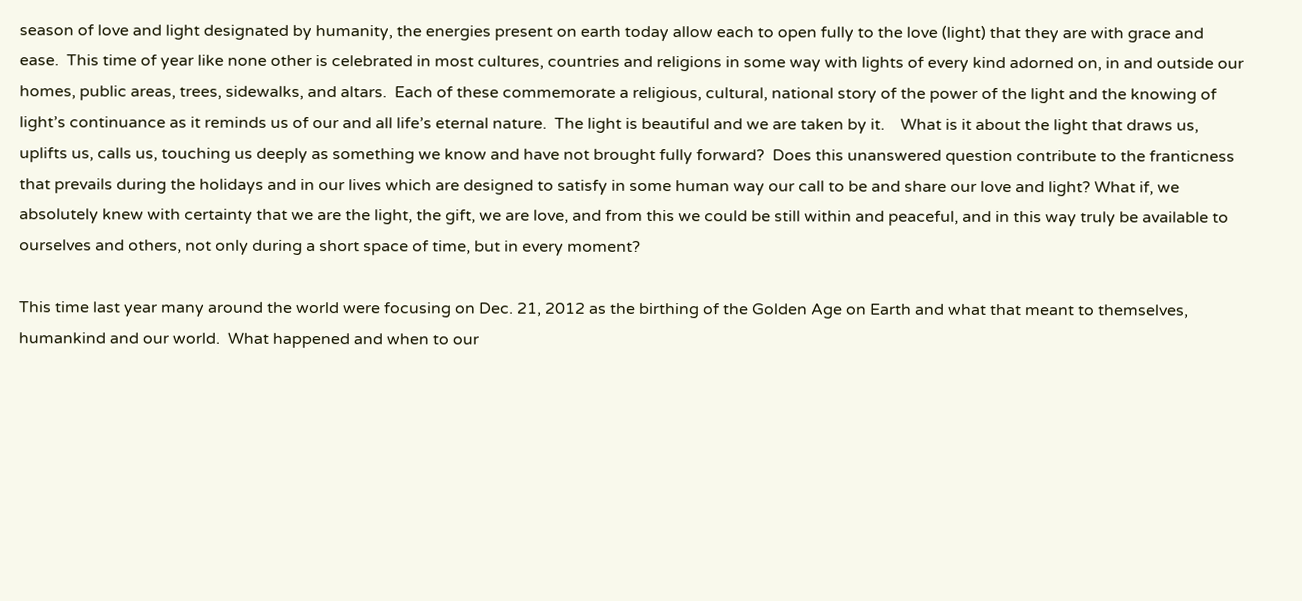season of love and light designated by humanity, the energies present on earth today allow each to open fully to the love (light) that they are with grace and ease.  This time of year like none other is celebrated in most cultures, countries and religions in some way with lights of every kind adorned on, in and outside our homes, public areas, trees, sidewalks, and altars.  Each of these commemorate a religious, cultural, national story of the power of the light and the knowing of light’s continuance as it reminds us of our and all life’s eternal nature.  The light is beautiful and we are taken by it.    What is it about the light that draws us, uplifts us, calls us, touching us deeply as something we know and have not brought fully forward?  Does this unanswered question contribute to the franticness that prevails during the holidays and in our lives which are designed to satisfy in some human way our call to be and share our love and light? What if, we absolutely knew with certainty that we are the light, the gift, we are love, and from this we could be still within and peaceful, and in this way truly be available to ourselves and others, not only during a short space of time, but in every moment?

This time last year many around the world were focusing on Dec. 21, 2012 as the birthing of the Golden Age on Earth and what that meant to themselves, humankind and our world.  What happened and when to our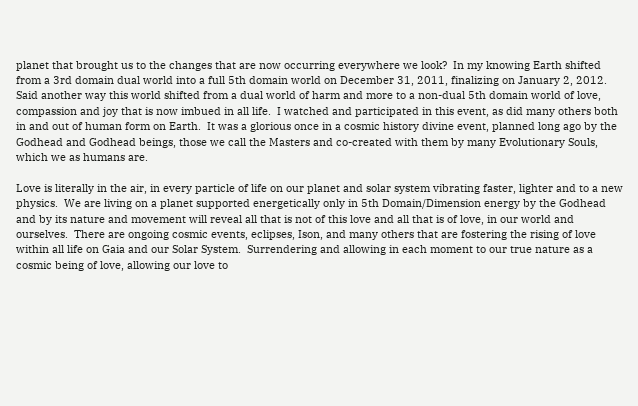planet that brought us to the changes that are now occurring everywhere we look?  In my knowing Earth shifted from a 3rd domain dual world into a full 5th domain world on December 31, 2011, finalizing on January 2, 2012.  Said another way this world shifted from a dual world of harm and more to a non-dual 5th domain world of love, compassion and joy that is now imbued in all life.  I watched and participated in this event, as did many others both in and out of human form on Earth.  It was a glorious once in a cosmic history divine event, planned long ago by the Godhead and Godhead beings, those we call the Masters and co-created with them by many Evolutionary Souls, which we as humans are.

Love is literally in the air, in every particle of life on our planet and solar system vibrating faster, lighter and to a new physics.  We are living on a planet supported energetically only in 5th Domain/Dimension energy by the Godhead and by its nature and movement will reveal all that is not of this love and all that is of love, in our world and ourselves.  There are ongoing cosmic events, eclipses, Ison, and many others that are fostering the rising of love within all life on Gaia and our Solar System.  Surrendering and allowing in each moment to our true nature as a cosmic being of love, allowing our love to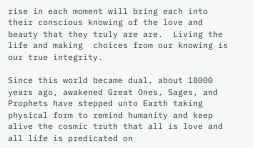rise in each moment will bring each into their conscious knowing of the love and beauty that they truly are are.  Living the life and making  choices from our knowing is our true integrity.

Since this world became dual, about 18000 years ago, awakened Great Ones, Sages, and Prophets have stepped unto Earth taking physical form to remind humanity and keep alive the cosmic truth that all is love and all life is predicated on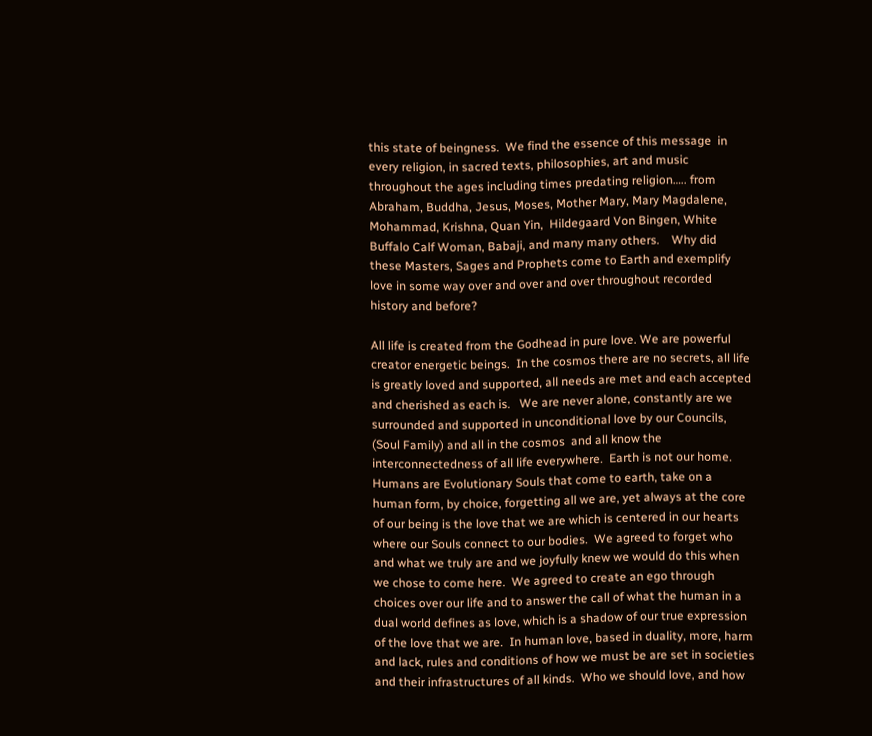this state of beingness.  We find the essence of this message  in every religion, in sacred texts, philosophies, art and music throughout the ages including times predating religion….. from Abraham, Buddha, Jesus, Moses, Mother Mary, Mary Magdalene,  Mohammad, Krishna, Quan Yin,  Hildegaard Von Bingen, White Buffalo Calf Woman, Babaji, and many many others.    Why did these Masters, Sages and Prophets come to Earth and exemplify love in some way over and over and over throughout recorded history and before?

All life is created from the Godhead in pure love. We are powerful creator energetic beings.  In the cosmos there are no secrets, all life is greatly loved and supported, all needs are met and each accepted and cherished as each is.   We are never alone, constantly are we surrounded and supported in unconditional love by our Councils, (Soul Family) and all in the cosmos  and all know the interconnectedness of all life everywhere.  Earth is not our home.  Humans are Evolutionary Souls that come to earth, take on a human form, by choice, forgetting all we are, yet always at the core of our being is the love that we are which is centered in our hearts where our Souls connect to our bodies.  We agreed to forget who and what we truly are and we joyfully knew we would do this when we chose to come here.  We agreed to create an ego through choices over our life and to answer the call of what the human in a dual world defines as love, which is a shadow of our true expression of the love that we are.  In human love, based in duality, more, harm and lack, rules and conditions of how we must be are set in societies and their infrastructures of all kinds.  Who we should love, and how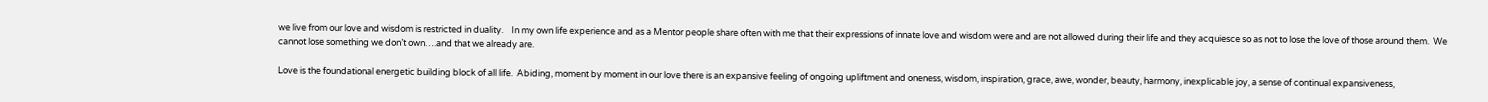we live from our love and wisdom is restricted in duality.    In my own life experience and as a Mentor people share often with me that their expressions of innate love and wisdom were and are not allowed during their life and they acquiesce so as not to lose the love of those around them.  We cannot lose something we don’t own….and that we already are.

Love is the foundational energetic building block of all life.  Abiding, moment by moment in our love there is an expansive feeling of ongoing upliftment and oneness, wisdom, inspiration, grace, awe, wonder, beauty, harmony, inexplicable joy, a sense of continual expansiveness,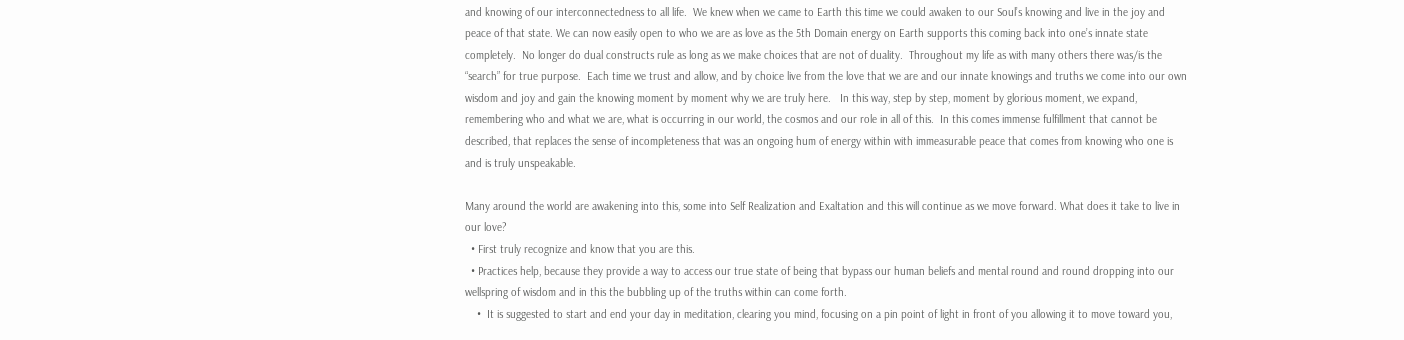and knowing of our interconnectedness to all life.  We knew when we came to Earth this time we could awaken to our Soul’s knowing and live in the joy and peace of that state. We can now easily open to who we are as love as the 5th Domain energy on Earth supports this coming back into one’s innate state completely.  No longer do dual constructs rule as long as we make choices that are not of duality.  Throughout my life as with many others there was/is the “search” for true purpose.  Each time we trust and allow, and by choice live from the love that we are and our innate knowings and truths we come into our own wisdom and joy and gain the knowing moment by moment why we are truly here.   In this way, step by step, moment by glorious moment, we expand, remembering who and what we are, what is occurring in our world, the cosmos and our role in all of this.  In this comes immense fulfillment that cannot be described, that replaces the sense of incompleteness that was an ongoing hum of energy within with immeasurable peace that comes from knowing who one is and is truly unspeakable.

Many around the world are awakening into this, some into Self Realization and Exaltation and this will continue as we move forward. What does it take to live in our love?
  • First truly recognize and know that you are this.
  • Practices help, because they provide a way to access our true state of being that bypass our human beliefs and mental round and round dropping into our wellspring of wisdom and in this the bubbling up of the truths within can come forth.
    •  It is suggested to start and end your day in meditation, clearing you mind, focusing on a pin point of light in front of you allowing it to move toward you,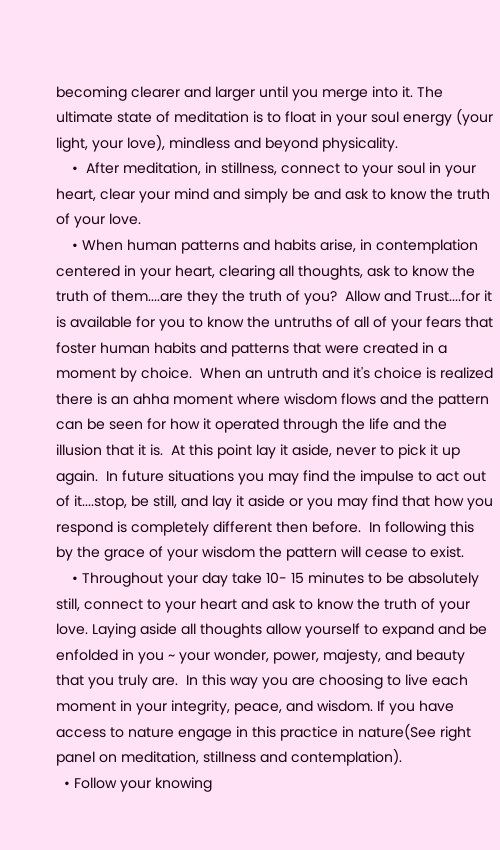becoming clearer and larger until you merge into it. The ultimate state of meditation is to float in your soul energy (your light, your love), mindless and beyond physicality.
    •  After meditation, in stillness, connect to your soul in your heart, clear your mind and simply be and ask to know the truth of your love.
    • When human patterns and habits arise, in contemplation centered in your heart, clearing all thoughts, ask to know the truth of them....are they the truth of you?  Allow and Trust....for it is available for you to know the untruths of all of your fears that foster human habits and patterns that were created in a moment by choice.  When an untruth and it's choice is realized there is an ahha moment where wisdom flows and the pattern can be seen for how it operated through the life and the illusion that it is.  At this point lay it aside, never to pick it up again.  In future situations you may find the impulse to act out of it....stop, be still, and lay it aside or you may find that how you respond is completely different then before.  In following this by the grace of your wisdom the pattern will cease to exist.
    • Throughout your day take 10- 15 minutes to be absolutely still, connect to your heart and ask to know the truth of your love. Laying aside all thoughts allow yourself to expand and be enfolded in you ~ your wonder, power, majesty, and beauty that you truly are.  In this way you are choosing to live each moment in your integrity, peace, and wisdom. If you have access to nature engage in this practice in nature(See right panel on meditation, stillness and contemplation).
  • Follow your knowing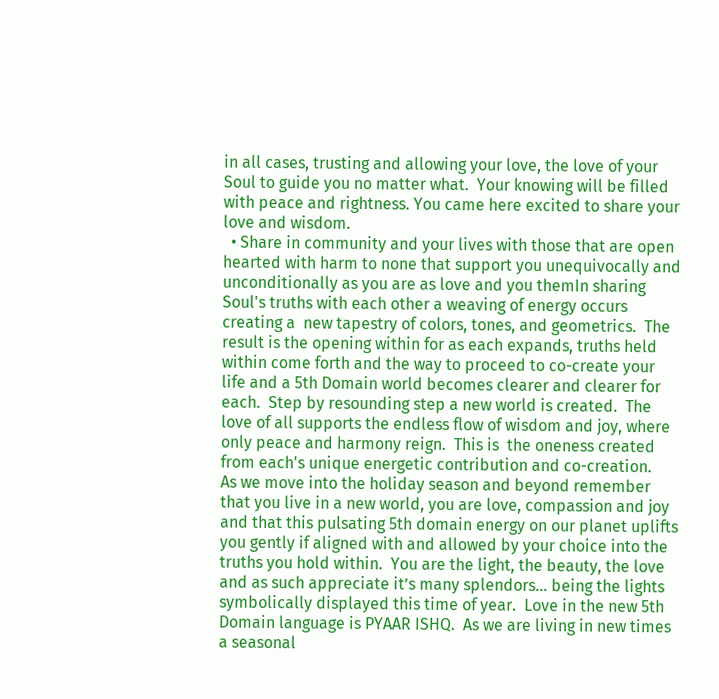in all cases, trusting and allowing your love, the love of your Soul to guide you no matter what.  Your knowing will be filled with peace and rightness. You came here excited to share your love and wisdom.
  • Share in community and your lives with those that are open hearted with harm to none that support you unequivocally and unconditionally as you are as love and you themIn sharing  Soul's truths with each other a weaving of energy occurs creating a  new tapestry of colors, tones, and geometrics.  The result is the opening within for as each expands, truths held within come forth and the way to proceed to co-create your life and a 5th Domain world becomes clearer and clearer for each.  Step by resounding step a new world is created.  The love of all supports the endless flow of wisdom and joy, where only peace and harmony reign.  This is  the oneness created from each's unique energetic contribution and co-creation.
As we move into the holiday season and beyond remember that you live in a new world, you are love, compassion and joy and that this pulsating 5th domain energy on our planet uplifts you gently if aligned with and allowed by your choice into the truths you hold within.  You are the light, the beauty, the love and as such appreciate it’s many splendors… being the lights symbolically displayed this time of year.  Love in the new 5th Domain language is PYAAR ISHQ.  As we are living in new times a seasonal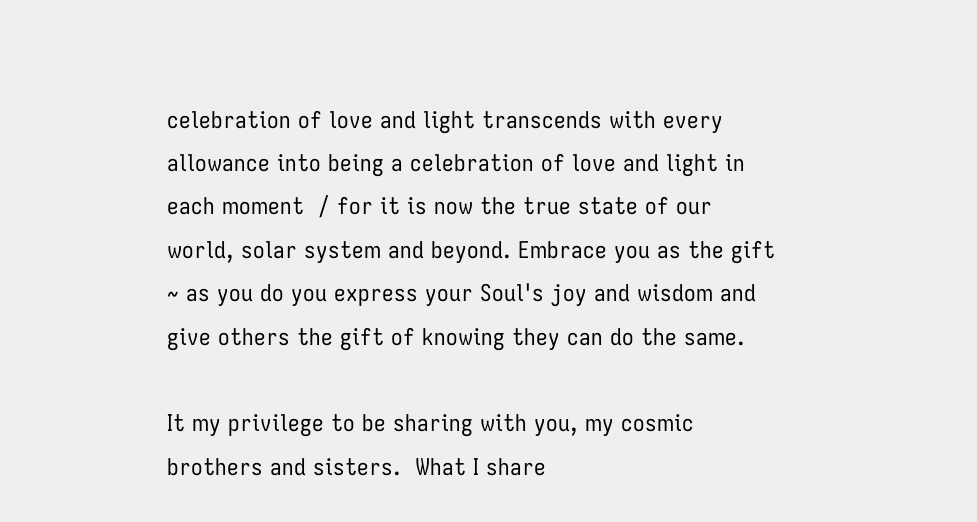celebration of love and light transcends with every allowance into being a celebration of love and light in each moment  / for it is now the true state of our world, solar system and beyond. Embrace you as the gift ~ as you do you express your Soul's joy and wisdom and  give others the gift of knowing they can do the same.

It my privilege to be sharing with you, my cosmic brothers and sisters.  What I share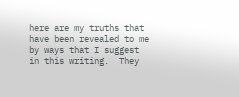here are my truths that have been revealed to me by ways that I suggest in this writing.  They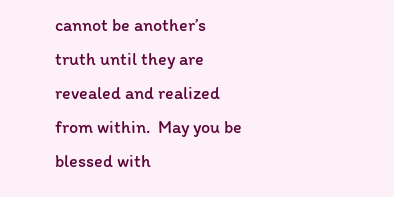cannot be another’s truth until they are revealed and realized from within.  May you be blessed with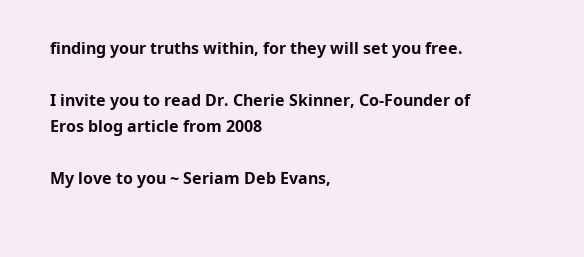finding your truths within, for they will set you free.

I invite you to read Dr. Cherie Skinner, Co-Founder of Eros blog article from 2008

My love to you ~ Seriam Deb Evans,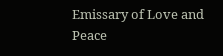Emissary of Love and Peace